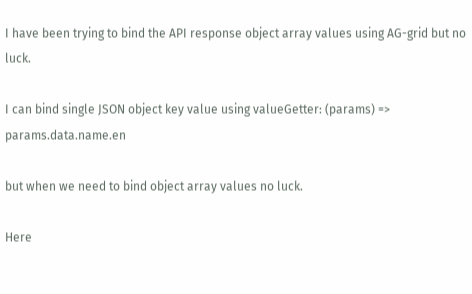I have been trying to bind the API response object array values using AG-grid but no luck.

I can bind single JSON object key value using valueGetter: (params) => params.data.name.en

but when we need to bind object array values no luck.

Here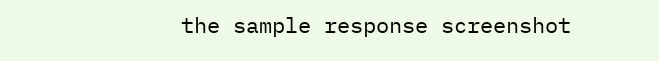the sample response screenshot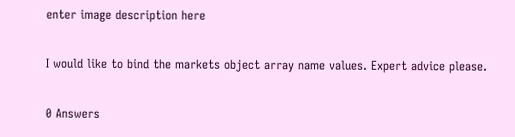enter image description here

I would like to bind the markets object array name values. Expert advice please.

0 Answers